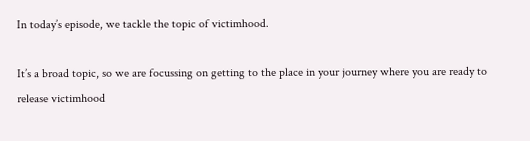In today’s episode, we tackle the topic of victimhood.

It’s a broad topic, so we are focussing on getting to the place in your journey where you are ready to release victimhood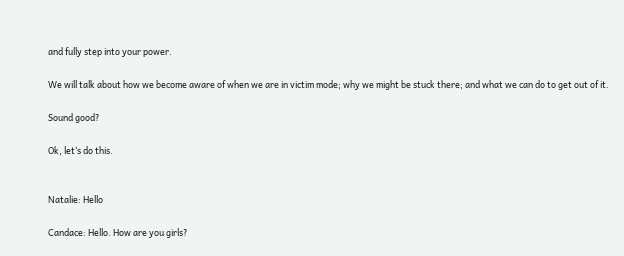and fully step into your power.

We will talk about how we become aware of when we are in victim mode; why we might be stuck there; and what we can do to get out of it.

Sound good?

Ok, let’s do this.


Natalie: Hello

Candace: Hello. How are you girls?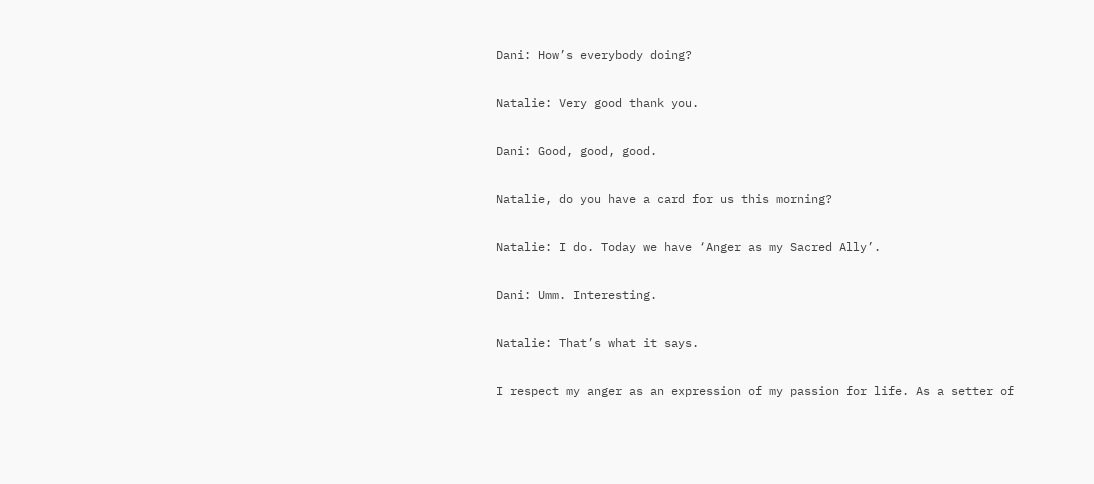Dani: How’s everybody doing?

Natalie: Very good thank you.

Dani: Good, good, good.

Natalie, do you have a card for us this morning?

Natalie: I do. Today we have ‘Anger as my Sacred Ally’.

Dani: Umm. Interesting.

Natalie: That’s what it says.

I respect my anger as an expression of my passion for life. As a setter of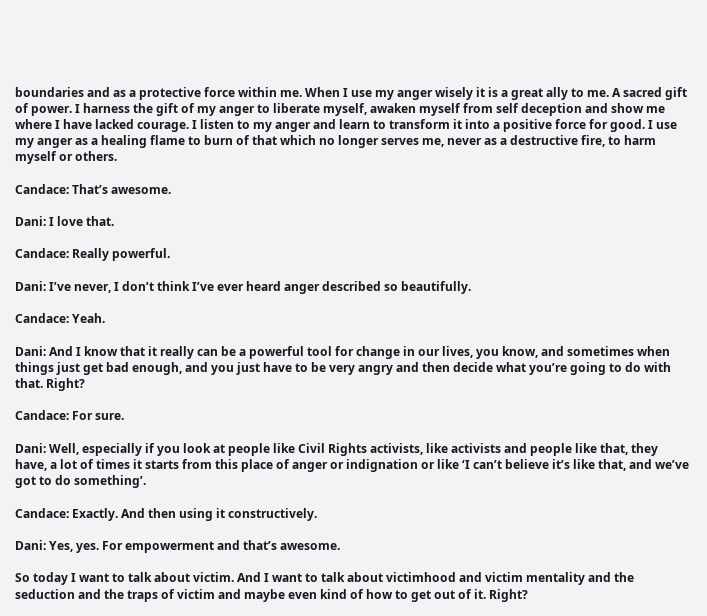boundaries and as a protective force within me. When I use my anger wisely it is a great ally to me. A sacred gift of power. I harness the gift of my anger to liberate myself, awaken myself from self deception and show me where I have lacked courage. I listen to my anger and learn to transform it into a positive force for good. I use my anger as a healing flame to burn of that which no longer serves me, never as a destructive fire, to harm myself or others.

Candace: That’s awesome.

Dani: I love that.

Candace: Really powerful.

Dani: I’ve never, I don’t think I’ve ever heard anger described so beautifully.

Candace: Yeah.

Dani: And I know that it really can be a powerful tool for change in our lives, you know, and sometimes when things just get bad enough, and you just have to be very angry and then decide what you’re going to do with that. Right?

Candace: For sure.

Dani: Well, especially if you look at people like Civil Rights activists, like activists and people like that, they have, a lot of times it starts from this place of anger or indignation or like ‘I can’t believe it’s like that, and we’ve got to do something’.

Candace: Exactly. And then using it constructively.

Dani: Yes, yes. For empowerment and that’s awesome.

So today I want to talk about victim. And I want to talk about victimhood and victim mentality and the seduction and the traps of victim and maybe even kind of how to get out of it. Right?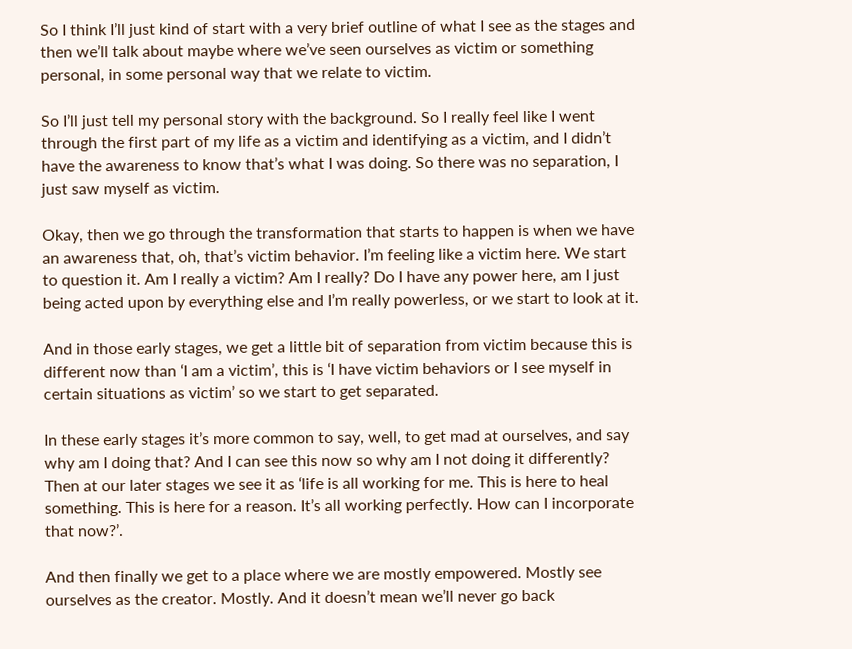So I think I’ll just kind of start with a very brief outline of what I see as the stages and then we’ll talk about maybe where we’ve seen ourselves as victim or something personal, in some personal way that we relate to victim.

So I’ll just tell my personal story with the background. So I really feel like I went through the first part of my life as a victim and identifying as a victim, and I didn’t have the awareness to know that’s what I was doing. So there was no separation, I just saw myself as victim.

Okay, then we go through the transformation that starts to happen is when we have an awareness that, oh, that’s victim behavior. I’m feeling like a victim here. We start to question it. Am I really a victim? Am I really? Do I have any power here, am I just being acted upon by everything else and I’m really powerless, or we start to look at it.

And in those early stages, we get a little bit of separation from victim because this is different now than ‘I am a victim’, this is ‘I have victim behaviors or I see myself in certain situations as victim’ so we start to get separated.

In these early stages it’s more common to say, well, to get mad at ourselves, and say why am I doing that? And I can see this now so why am I not doing it differently? Then at our later stages we see it as ‘life is all working for me. This is here to heal something. This is here for a reason. It’s all working perfectly. How can I incorporate that now?’.

And then finally we get to a place where we are mostly empowered. Mostly see ourselves as the creator. Mostly. And it doesn’t mean we’ll never go back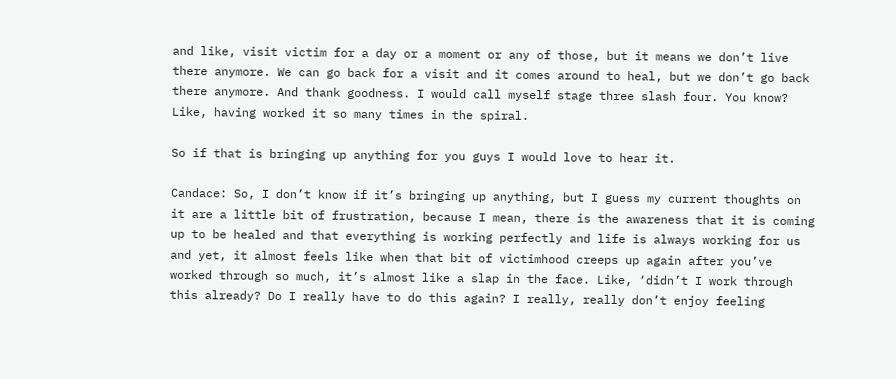and like, visit victim for a day or a moment or any of those, but it means we don’t live there anymore. We can go back for a visit and it comes around to heal, but we don’t go back there anymore. And thank goodness. I would call myself stage three slash four. You know? Like, having worked it so many times in the spiral.

So if that is bringing up anything for you guys I would love to hear it.

Candace: So, I don’t know if it’s bringing up anything, but I guess my current thoughts on it are a little bit of frustration, because I mean, there is the awareness that it is coming up to be healed and that everything is working perfectly and life is always working for us and yet, it almost feels like when that bit of victimhood creeps up again after you’ve worked through so much, it’s almost like a slap in the face. Like, ‘didn’t I work through this already? Do I really have to do this again? I really, really don’t enjoy feeling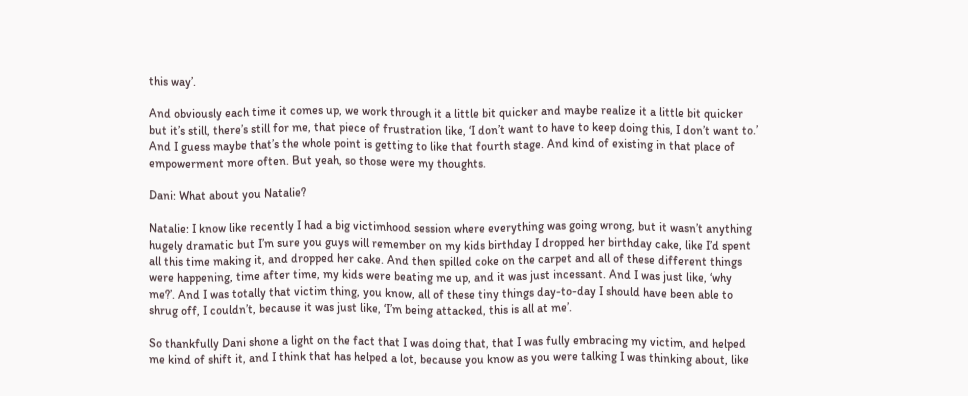this way’.

And obviously each time it comes up, we work through it a little bit quicker and maybe realize it a little bit quicker but it’s still, there’s still for me, that piece of frustration like, ‘I don’t want to have to keep doing this, I don’t want to.’ And I guess maybe that’s the whole point is getting to like that fourth stage. And kind of existing in that place of empowerment more often. But yeah, so those were my thoughts.

Dani: What about you Natalie?

Natalie: I know like recently I had a big victimhood session where everything was going wrong, but it wasn’t anything hugely dramatic but I’m sure you guys will remember on my kids birthday I dropped her birthday cake, like I’d spent all this time making it, and dropped her cake. And then spilled coke on the carpet and all of these different things were happening, time after time, my kids were beating me up, and it was just incessant. And I was just like, ‘why me?’. And I was totally that victim thing, you know, all of these tiny things day-to-day I should have been able to shrug off, I couldn’t, because it was just like, ‘I’m being attacked, this is all at me’.

So thankfully Dani shone a light on the fact that I was doing that, that I was fully embracing my victim, and helped me kind of shift it, and I think that has helped a lot, because you know as you were talking I was thinking about, like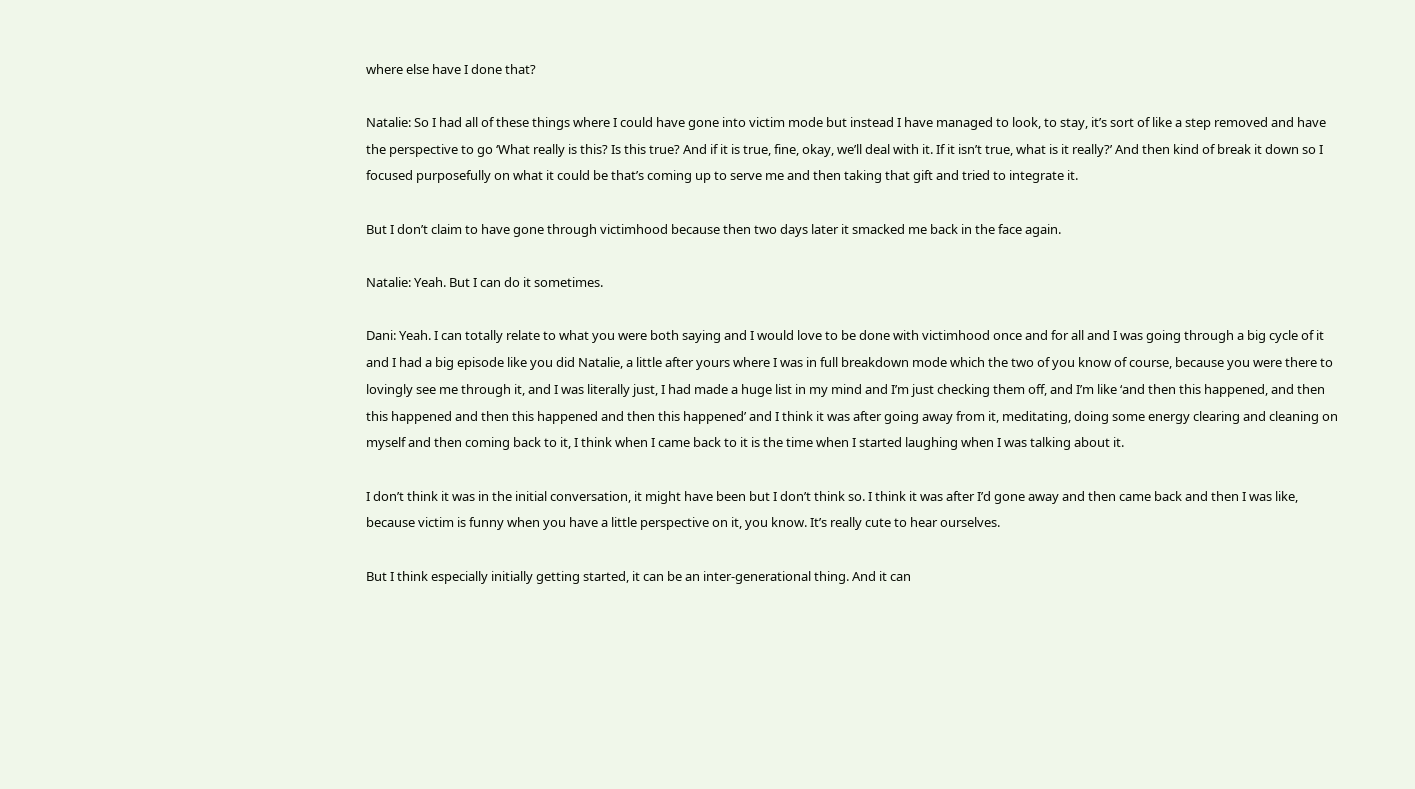where else have I done that?

Natalie: So I had all of these things where I could have gone into victim mode but instead I have managed to look, to stay, it’s sort of like a step removed and have the perspective to go ‘What really is this? Is this true? And if it is true, fine, okay, we’ll deal with it. If it isn’t true, what is it really?’ And then kind of break it down so I focused purposefully on what it could be that’s coming up to serve me and then taking that gift and tried to integrate it.

But I don’t claim to have gone through victimhood because then two days later it smacked me back in the face again.

Natalie: Yeah. But I can do it sometimes.

Dani: Yeah. I can totally relate to what you were both saying and I would love to be done with victimhood once and for all and I was going through a big cycle of it and I had a big episode like you did Natalie, a little after yours where I was in full breakdown mode which the two of you know of course, because you were there to lovingly see me through it, and I was literally just, I had made a huge list in my mind and I’m just checking them off, and I’m like ‘and then this happened, and then this happened and then this happened and then this happened’ and I think it was after going away from it, meditating, doing some energy clearing and cleaning on myself and then coming back to it, I think when I came back to it is the time when I started laughing when I was talking about it.

I don’t think it was in the initial conversation, it might have been but I don’t think so. I think it was after I’d gone away and then came back and then I was like, because victim is funny when you have a little perspective on it, you know. It’s really cute to hear ourselves.

But I think especially initially getting started, it can be an inter-generational thing. And it can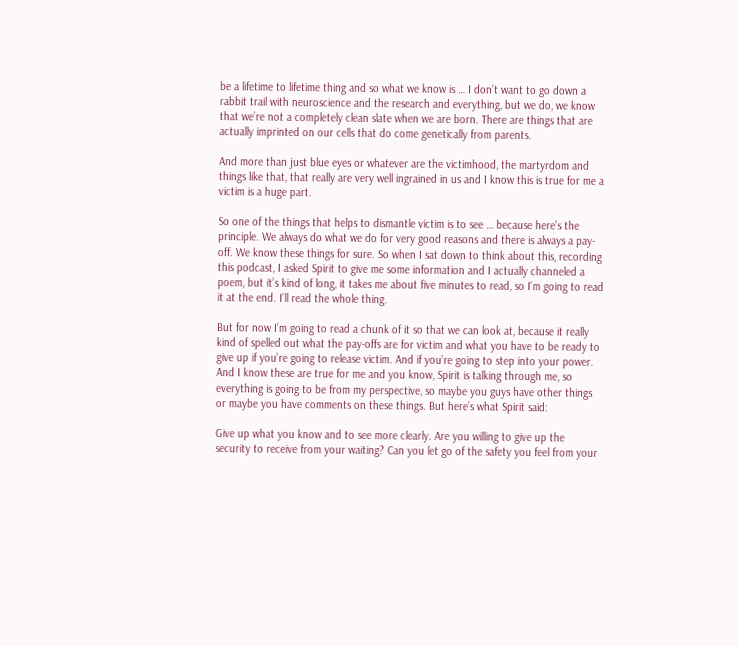be a lifetime to lifetime thing and so what we know is … I don’t want to go down a rabbit trail with neuroscience and the research and everything, but we do, we know that we’re not a completely clean slate when we are born. There are things that are actually imprinted on our cells that do come genetically from parents.

And more than just blue eyes or whatever are the victimhood, the martyrdom and things like that, that really are very well ingrained in us and I know this is true for me a victim is a huge part.

So one of the things that helps to dismantle victim is to see … because here’s the principle. We always do what we do for very good reasons and there is always a pay-off. We know these things for sure. So when I sat down to think about this, recording this podcast, I asked Spirit to give me some information and I actually channeled a poem, but it’s kind of long, it takes me about five minutes to read, so I’m going to read it at the end. I’ll read the whole thing.

But for now I’m going to read a chunk of it so that we can look at, because it really kind of spelled out what the pay-offs are for victim and what you have to be ready to give up if you’re going to release victim. And if you’re going to step into your power. And I know these are true for me and you know, Spirit is talking through me, so everything is going to be from my perspective, so maybe you guys have other things or maybe you have comments on these things. But here’s what Spirit said:

Give up what you know and to see more clearly. Are you willing to give up the security to receive from your waiting? Can you let go of the safety you feel from your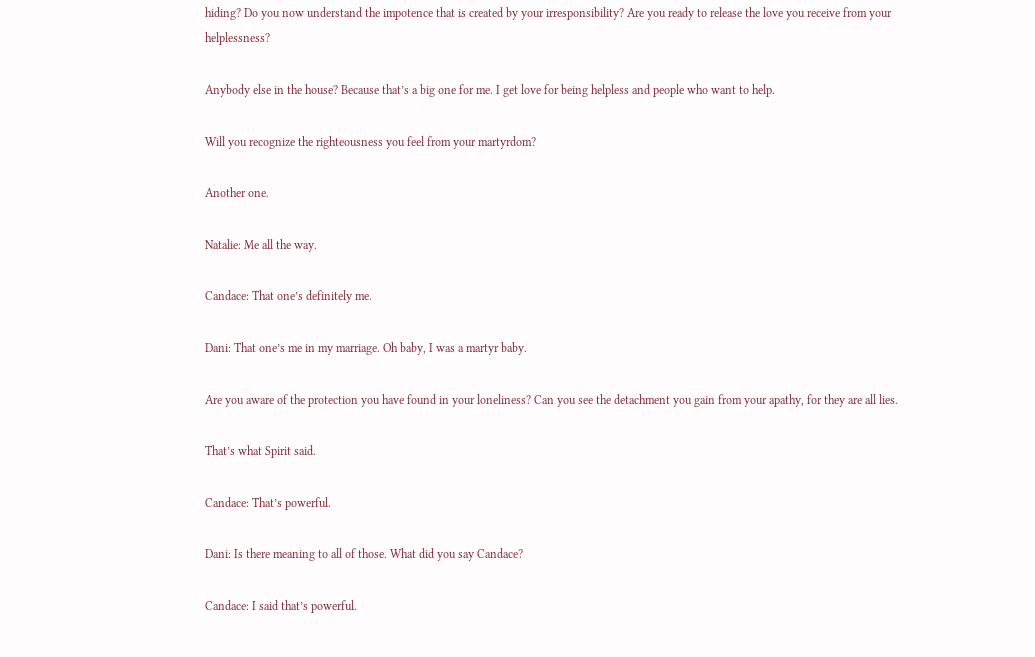hiding? Do you now understand the impotence that is created by your irresponsibility? Are you ready to release the love you receive from your helplessness?

Anybody else in the house? Because that’s a big one for me. I get love for being helpless and people who want to help.

Will you recognize the righteousness you feel from your martyrdom?

Another one.

Natalie: Me all the way.

Candace: That one’s definitely me.

Dani: That one’s me in my marriage. Oh baby, I was a martyr baby.

Are you aware of the protection you have found in your loneliness? Can you see the detachment you gain from your apathy, for they are all lies.

That’s what Spirit said.

Candace: That’s powerful.

Dani: Is there meaning to all of those. What did you say Candace?

Candace: I said that’s powerful.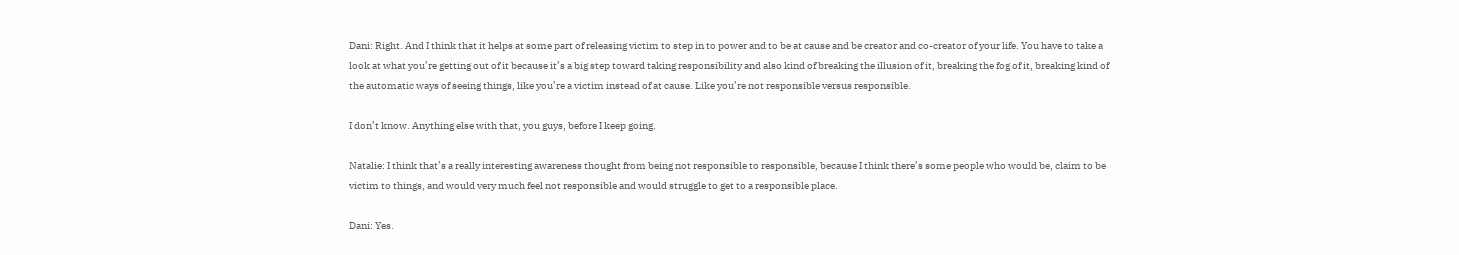Dani: Right. And I think that it helps at some part of releasing victim to step in to power and to be at cause and be creator and co-creator of your life. You have to take a look at what you’re getting out of it because it’s a big step toward taking responsibility and also kind of breaking the illusion of it, breaking the fog of it, breaking kind of the automatic ways of seeing things, like you’re a victim instead of at cause. Like you’re not responsible versus responsible.

I don’t know. Anything else with that, you guys, before I keep going.

Natalie: I think that’s a really interesting awareness thought from being not responsible to responsible, because I think there’s some people who would be, claim to be victim to things, and would very much feel not responsible and would struggle to get to a responsible place.

Dani: Yes.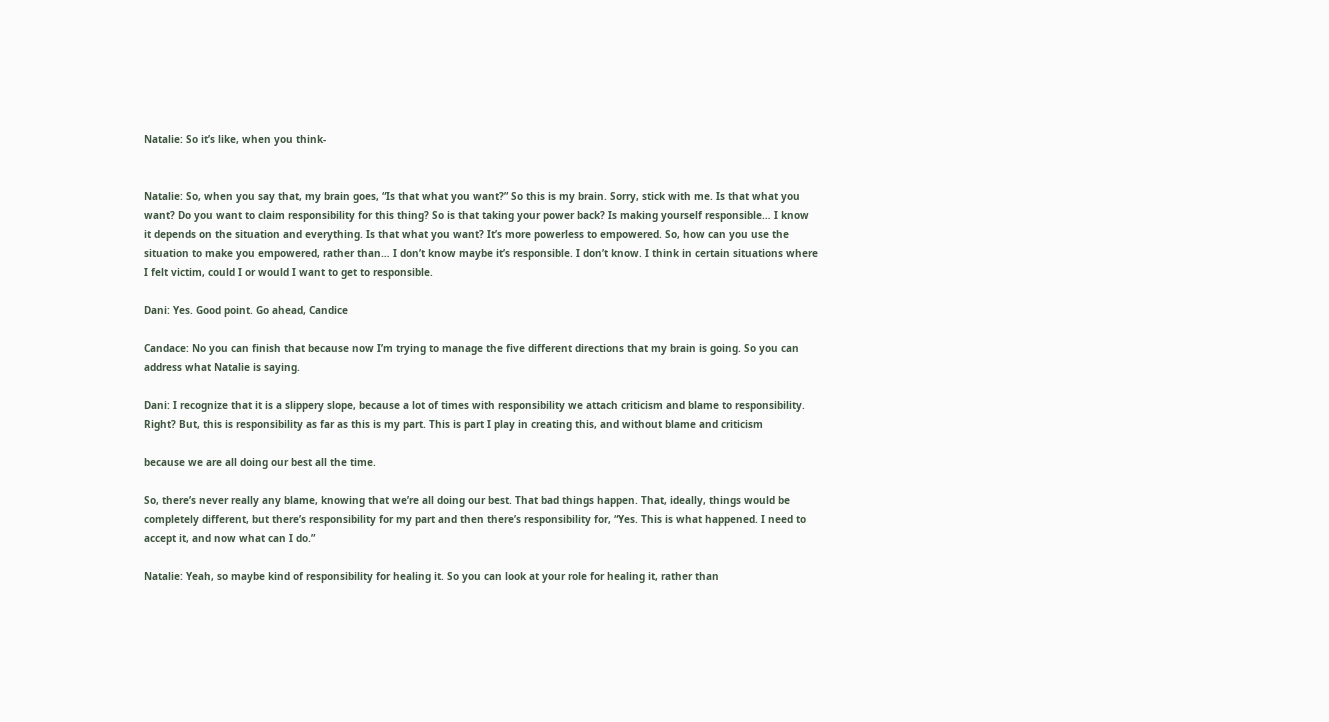Natalie: So it’s like, when you think-


Natalie: So, when you say that, my brain goes, “Is that what you want?” So this is my brain. Sorry, stick with me. Is that what you want? Do you want to claim responsibility for this thing? So is that taking your power back? Is making yourself responsible… I know it depends on the situation and everything. Is that what you want? It’s more powerless to empowered. So, how can you use the situation to make you empowered, rather than… I don’t know maybe it’s responsible. I don’t know. I think in certain situations where I felt victim, could I or would I want to get to responsible.

Dani: Yes. Good point. Go ahead, Candice

Candace: No you can finish that because now I’m trying to manage the five different directions that my brain is going. So you can address what Natalie is saying.

Dani: I recognize that it is a slippery slope, because a lot of times with responsibility we attach criticism and blame to responsibility. Right? But, this is responsibility as far as this is my part. This is part I play in creating this, and without blame and criticism

because we are all doing our best all the time.

So, there’s never really any blame, knowing that we’re all doing our best. That bad things happen. That, ideally, things would be completely different, but there’s responsibility for my part and then there’s responsibility for, “Yes. This is what happened. I need to accept it, and now what can I do.”

Natalie: Yeah, so maybe kind of responsibility for healing it. So you can look at your role for healing it, rather than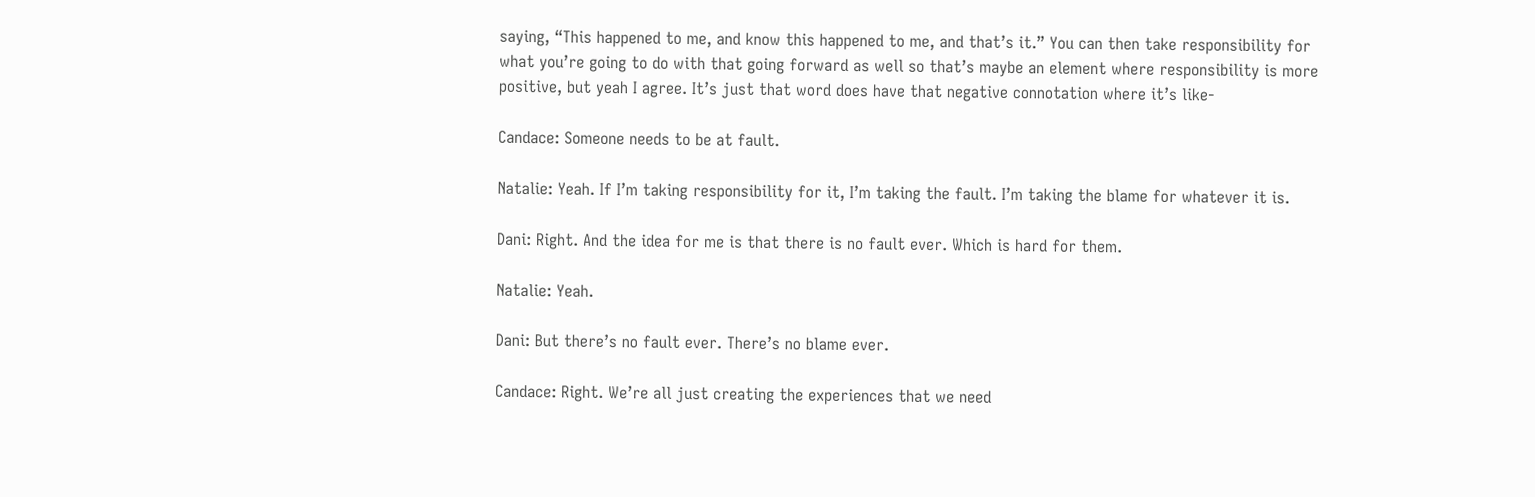saying, “This happened to me, and know this happened to me, and that’s it.” You can then take responsibility for what you’re going to do with that going forward as well so that’s maybe an element where responsibility is more positive, but yeah I agree. It’s just that word does have that negative connotation where it’s like-

Candace: Someone needs to be at fault.

Natalie: Yeah. If I’m taking responsibility for it, I’m taking the fault. I’m taking the blame for whatever it is.

Dani: Right. And the idea for me is that there is no fault ever. Which is hard for them.

Natalie: Yeah.

Dani: But there’s no fault ever. There’s no blame ever.

Candace: Right. We’re all just creating the experiences that we need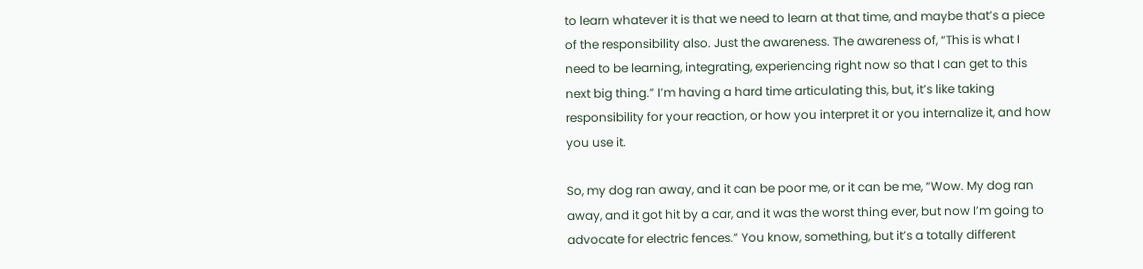to learn whatever it is that we need to learn at that time, and maybe that’s a piece of the responsibility also. Just the awareness. The awareness of, “This is what I need to be learning, integrating, experiencing right now so that I can get to this next big thing.” I’m having a hard time articulating this, but, it’s like taking responsibility for your reaction, or how you interpret it or you internalize it, and how you use it.

So, my dog ran away, and it can be poor me, or it can be me, “Wow. My dog ran away, and it got hit by a car, and it was the worst thing ever, but now I’m going to advocate for electric fences.” You know, something, but it’s a totally different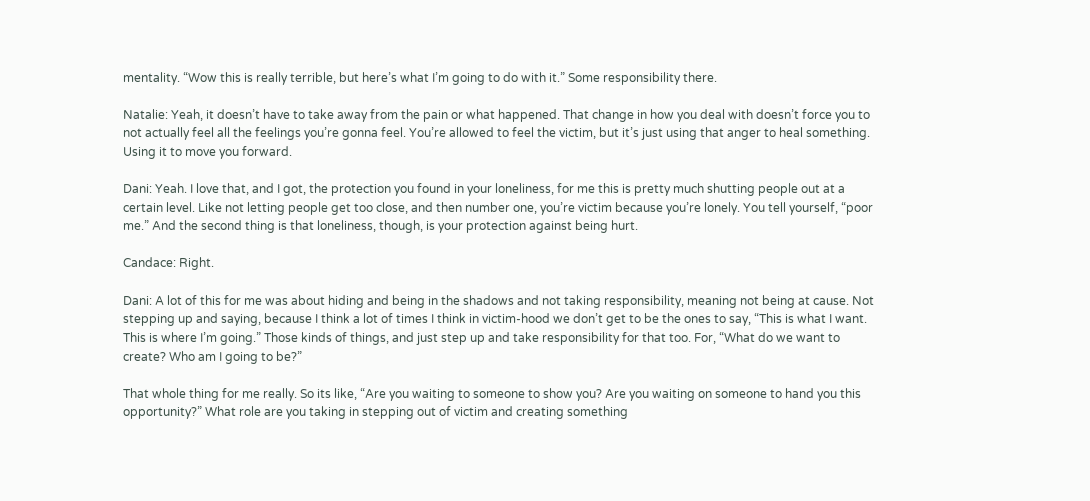mentality. “Wow this is really terrible, but here’s what I’m going to do with it.” Some responsibility there.

Natalie: Yeah, it doesn’t have to take away from the pain or what happened. That change in how you deal with doesn’t force you to not actually feel all the feelings you’re gonna feel. You’re allowed to feel the victim, but it’s just using that anger to heal something. Using it to move you forward.

Dani: Yeah. I love that, and I got, the protection you found in your loneliness, for me this is pretty much shutting people out at a certain level. Like not letting people get too close, and then number one, you’re victim because you’re lonely. You tell yourself, “poor me.” And the second thing is that loneliness, though, is your protection against being hurt.

Candace: Right.

Dani: A lot of this for me was about hiding and being in the shadows and not taking responsibility, meaning not being at cause. Not stepping up and saying, because I think a lot of times I think in victim-hood we don’t get to be the ones to say, “This is what I want. This is where I’m going.” Those kinds of things, and just step up and take responsibility for that too. For, “What do we want to create? Who am I going to be?”

That whole thing for me really. So its like, “Are you waiting to someone to show you? Are you waiting on someone to hand you this opportunity?” What role are you taking in stepping out of victim and creating something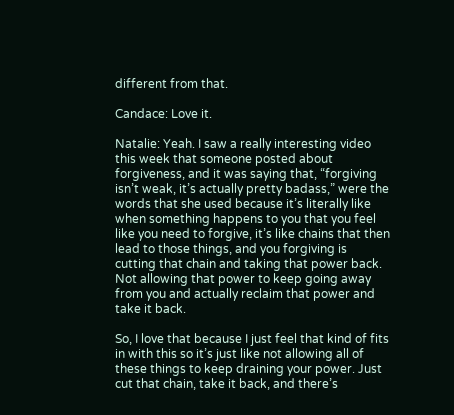different from that.

Candace: Love it.

Natalie: Yeah. I saw a really interesting video this week that someone posted about forgiveness, and it was saying that, “forgiving isn’t weak, it’s actually pretty badass,” were the words that she used because it’s literally like when something happens to you that you feel like you need to forgive, it’s like chains that then lead to those things, and you forgiving is cutting that chain and taking that power back. Not allowing that power to keep going away from you and actually reclaim that power and take it back.

So, I love that because I just feel that kind of fits in with this so it’s just like not allowing all of these things to keep draining your power. Just cut that chain, take it back, and there’s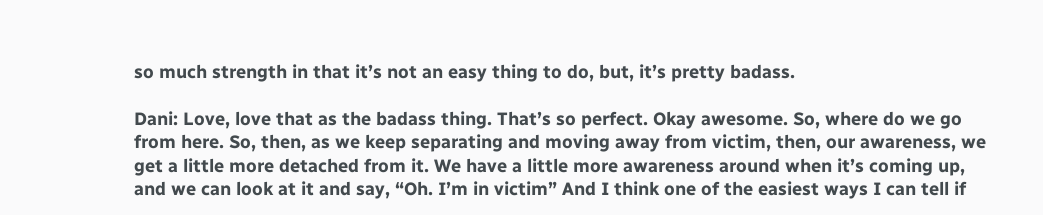so much strength in that it’s not an easy thing to do, but, it’s pretty badass.

Dani: Love, love that as the badass thing. That’s so perfect. Okay awesome. So, where do we go from here. So, then, as we keep separating and moving away from victim, then, our awareness, we get a little more detached from it. We have a little more awareness around when it’s coming up, and we can look at it and say, “Oh. I’m in victim” And I think one of the easiest ways I can tell if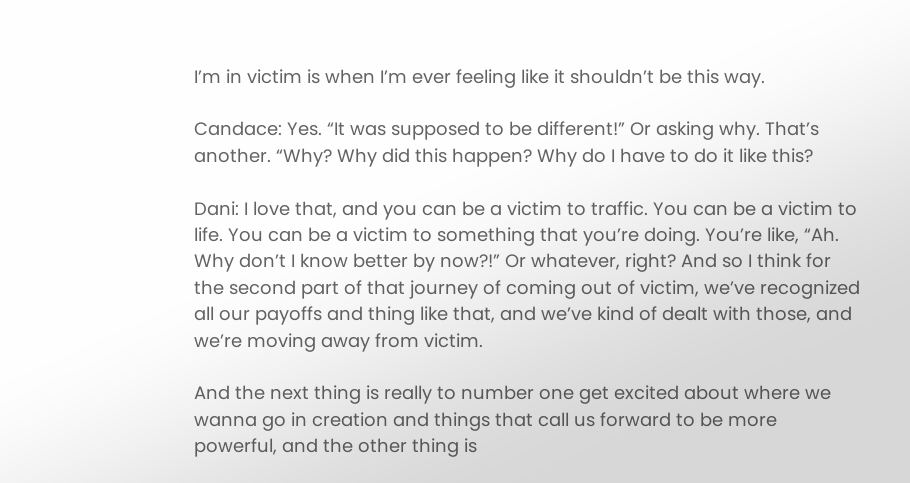I’m in victim is when I’m ever feeling like it shouldn’t be this way.

Candace: Yes. “It was supposed to be different!” Or asking why. That’s another. “Why? Why did this happen? Why do I have to do it like this?

Dani: I love that, and you can be a victim to traffic. You can be a victim to life. You can be a victim to something that you’re doing. You’re like, “Ah. Why don’t I know better by now?!” Or whatever, right? And so I think for the second part of that journey of coming out of victim, we’ve recognized all our payoffs and thing like that, and we’ve kind of dealt with those, and we’re moving away from victim.

And the next thing is really to number one get excited about where we wanna go in creation and things that call us forward to be more powerful, and the other thing is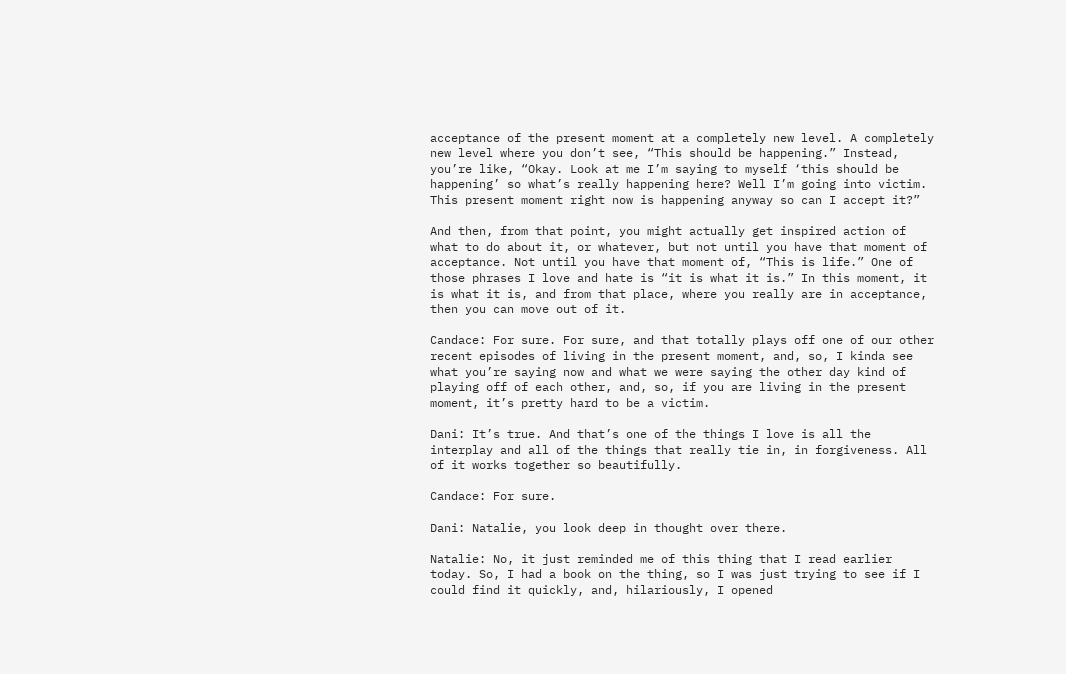acceptance of the present moment at a completely new level. A completely new level where you don’t see, “This should be happening.” Instead, you’re like, “Okay. Look at me I’m saying to myself ‘this should be happening’ so what’s really happening here? Well I’m going into victim. This present moment right now is happening anyway so can I accept it?”

And then, from that point, you might actually get inspired action of what to do about it, or whatever, but not until you have that moment of acceptance. Not until you have that moment of, “This is life.” One of those phrases I love and hate is “it is what it is.” In this moment, it is what it is, and from that place, where you really are in acceptance, then you can move out of it.

Candace: For sure. For sure, and that totally plays off one of our other recent episodes of living in the present moment, and, so, I kinda see what you’re saying now and what we were saying the other day kind of playing off of each other, and, so, if you are living in the present moment, it’s pretty hard to be a victim.

Dani: It’s true. And that’s one of the things I love is all the interplay and all of the things that really tie in, in forgiveness. All of it works together so beautifully.

Candace: For sure.

Dani: Natalie, you look deep in thought over there.

Natalie: No, it just reminded me of this thing that I read earlier today. So, I had a book on the thing, so I was just trying to see if I could find it quickly, and, hilariously, I opened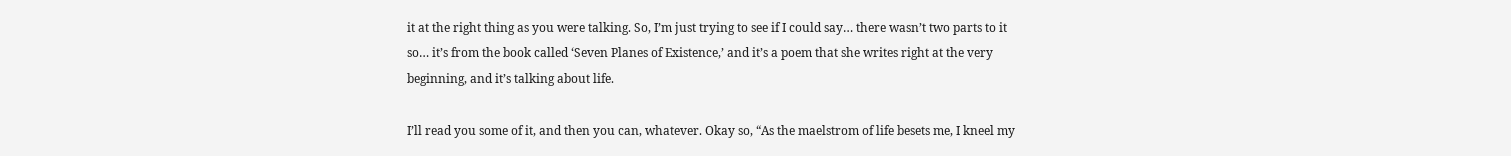it at the right thing as you were talking. So, I’m just trying to see if I could say… there wasn’t two parts to it so… it’s from the book called ‘Seven Planes of Existence,’ and it’s a poem that she writes right at the very beginning, and it’s talking about life.

I’ll read you some of it, and then you can, whatever. Okay so, “As the maelstrom of life besets me, I kneel my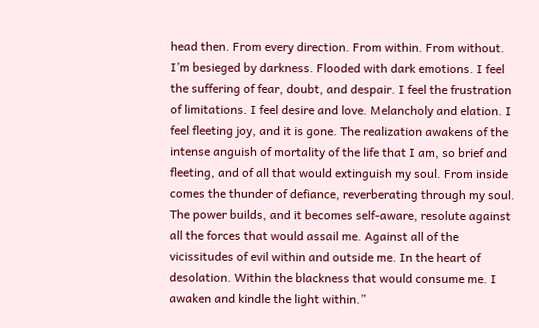head then. From every direction. From within. From without. I’m besieged by darkness. Flooded with dark emotions. I feel the suffering of fear, doubt, and despair. I feel the frustration of limitations. I feel desire and love. Melancholy and elation. I feel fleeting joy, and it is gone. The realization awakens of the intense anguish of mortality of the life that I am, so brief and fleeting, and of all that would extinguish my soul. From inside comes the thunder of defiance, reverberating through my soul. The power builds, and it becomes self-aware, resolute against all the forces that would assail me. Against all of the vicissitudes of evil within and outside me. In the heart of desolation. Within the blackness that would consume me. I awaken and kindle the light within.”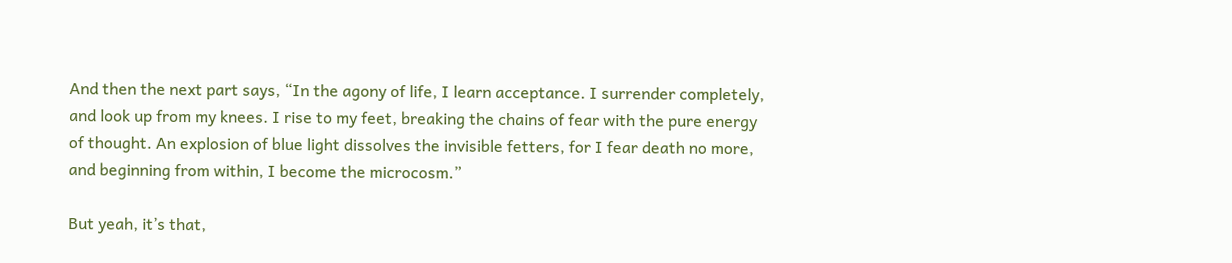And then the next part says, “In the agony of life, I learn acceptance. I surrender completely, and look up from my knees. I rise to my feet, breaking the chains of fear with the pure energy of thought. An explosion of blue light dissolves the invisible fetters, for I fear death no more, and beginning from within, I become the microcosm.”

But yeah, it’s that,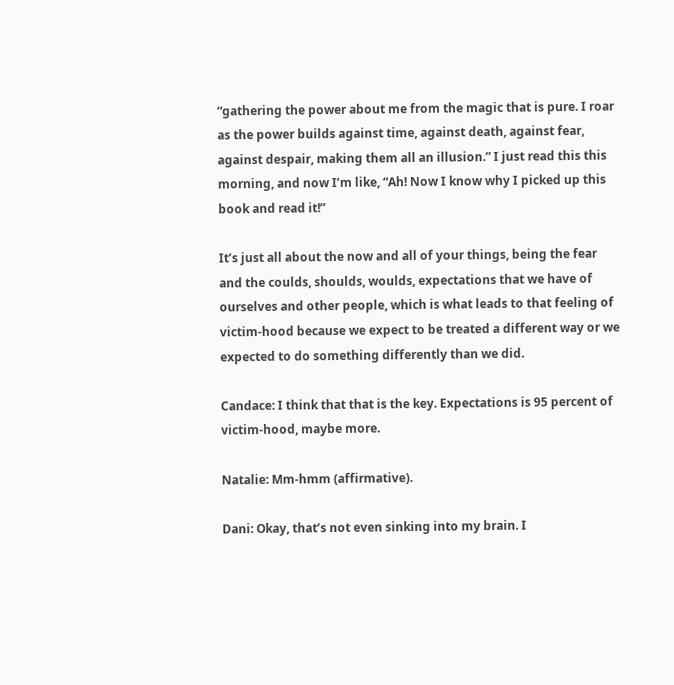“gathering the power about me from the magic that is pure. I roar as the power builds against time, against death, against fear, against despair, making them all an illusion.” I just read this this morning, and now I’m like, “Ah! Now I know why I picked up this book and read it!”

It’s just all about the now and all of your things, being the fear and the coulds, shoulds, woulds, expectations that we have of ourselves and other people, which is what leads to that feeling of victim-hood because we expect to be treated a different way or we expected to do something differently than we did.

Candace: I think that that is the key. Expectations is 95 percent of victim-hood, maybe more.

Natalie: Mm-hmm (affirmative).

Dani: Okay, that’s not even sinking into my brain. I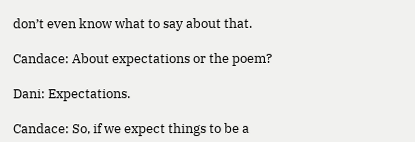don’t even know what to say about that.

Candace: About expectations or the poem?

Dani: Expectations.

Candace: So, if we expect things to be a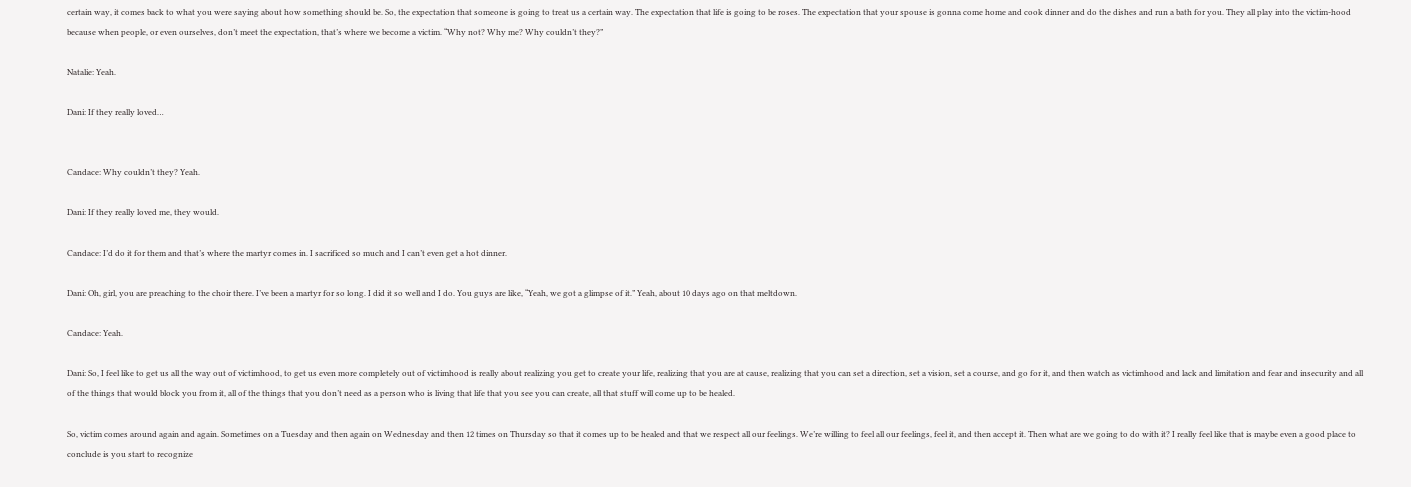certain way, it comes back to what you were saying about how something should be. So, the expectation that someone is going to treat us a certain way. The expectation that life is going to be roses. The expectation that your spouse is gonna come home and cook dinner and do the dishes and run a bath for you. They all play into the victim-hood because when people, or even ourselves, don’t meet the expectation, that’s where we become a victim. “Why not? Why me? Why couldn’t they?”

Natalie: Yeah.

Dani: If they really loved…


Candace: Why couldn’t they? Yeah.

Dani: If they really loved me, they would.

Candace: I’d do it for them and that’s where the martyr comes in. I sacrificed so much and I can’t even get a hot dinner.

Dani: Oh, girl, you are preaching to the choir there. I’ve been a martyr for so long. I did it so well and I do. You guys are like, “Yeah, we got a glimpse of it.” Yeah, about 10 days ago on that meltdown.

Candace: Yeah.

Dani: So, I feel like to get us all the way out of victimhood, to get us even more completely out of victimhood is really about realizing you get to create your life, realizing that you are at cause, realizing that you can set a direction, set a vision, set a course, and go for it, and then watch as victimhood and lack and limitation and fear and insecurity and all of the things that would block you from it, all of the things that you don’t need as a person who is living that life that you see you can create, all that stuff will come up to be healed.

So, victim comes around again and again. Sometimes on a Tuesday and then again on Wednesday and then 12 times on Thursday so that it comes up to be healed and that we respect all our feelings. We’re willing to feel all our feelings, feel it, and then accept it. Then what are we going to do with it? I really feel like that is maybe even a good place to conclude is you start to recognize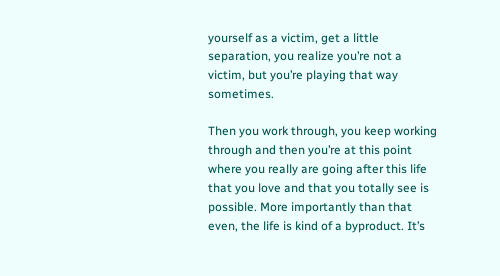yourself as a victim, get a little separation, you realize you’re not a victim, but you’re playing that way sometimes.

Then you work through, you keep working through and then you’re at this point where you really are going after this life that you love and that you totally see is possible. More importantly than that even, the life is kind of a byproduct. It’s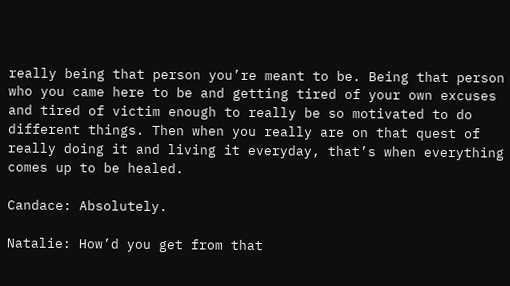really being that person you’re meant to be. Being that person who you came here to be and getting tired of your own excuses and tired of victim enough to really be so motivated to do different things. Then when you really are on that quest of really doing it and living it everyday, that’s when everything comes up to be healed.

Candace: Absolutely.

Natalie: How’d you get from that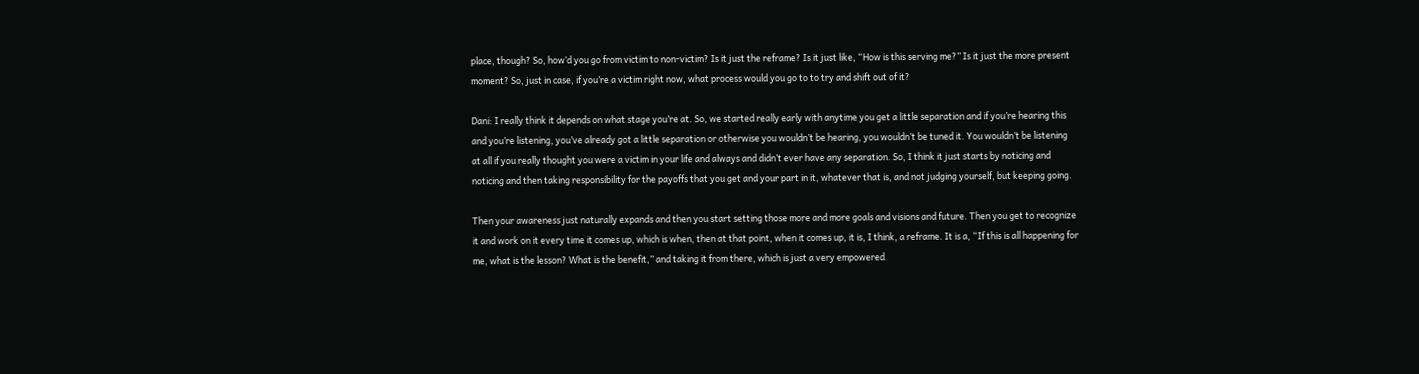place, though? So, how’d you go from victim to non-victim? Is it just the reframe? Is it just like, “How is this serving me?” Is it just the more present moment? So, just in case, if you’re a victim right now, what process would you go to to try and shift out of it?

Dani: I really think it depends on what stage you’re at. So, we started really early with anytime you get a little separation and if you’re hearing this and you’re listening, you’ve already got a little separation or otherwise you wouldn’t be hearing, you wouldn’t be tuned it. You wouldn’t be listening at all if you really thought you were a victim in your life and always and didn’t ever have any separation. So, I think it just starts by noticing and noticing and then taking responsibility for the payoffs that you get and your part in it, whatever that is, and not judging yourself, but keeping going.

Then your awareness just naturally expands and then you start setting those more and more goals and visions and future. Then you get to recognize it and work on it every time it comes up, which is when, then at that point, when it comes up, it is, I think, a reframe. It is a, “If this is all happening for me, what is the lesson? What is the benefit,” and taking it from there, which is just a very empowered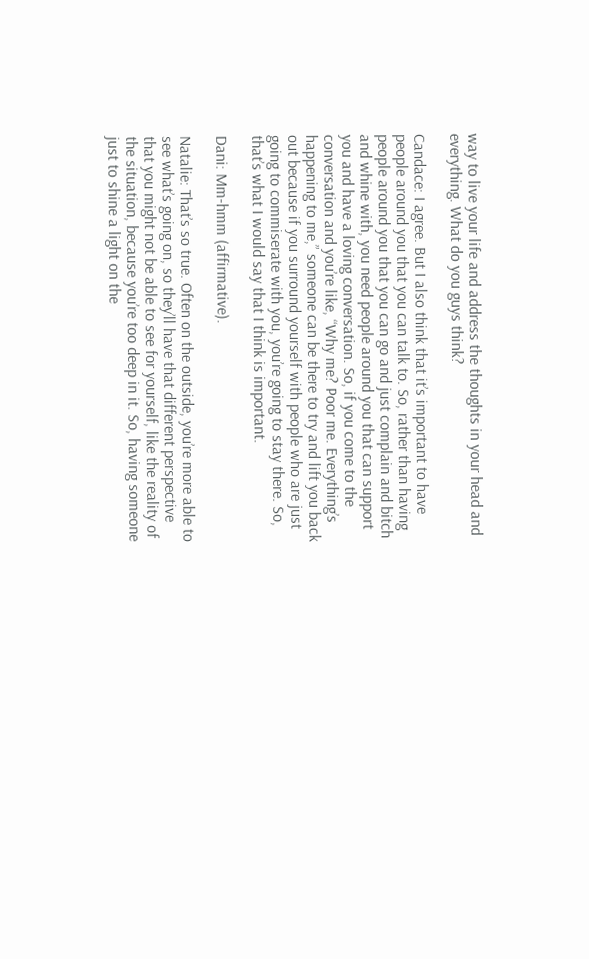way to live your life and address the thoughts in your head and everything. What do you guys think?

Candace: I agree. But I also think that it’s important to have people around you that you can talk to. So, rather than having people around you that you can go and just complain and bitch and whine with, you need people around you that can support you and have a loving conversation. So, if you come to the conversation and you’re like, “Why me? Poor me. Everything’s happening to me,” someone can be there to try and lift you back out because if you surround yourself with people who are just going to commiserate with you, you’re going to stay there. So, that’s what I would say that I think is important.

Dani: Mm-hmm (affirmative).

Natalie: That’s so true. Often on the outside, you’re more able to see what’s going on, so they’ll have that different perspective that you might not be able to see for yourself, like the reality of the situation, because you’re too deep in it. So, having someone just to shine a light on the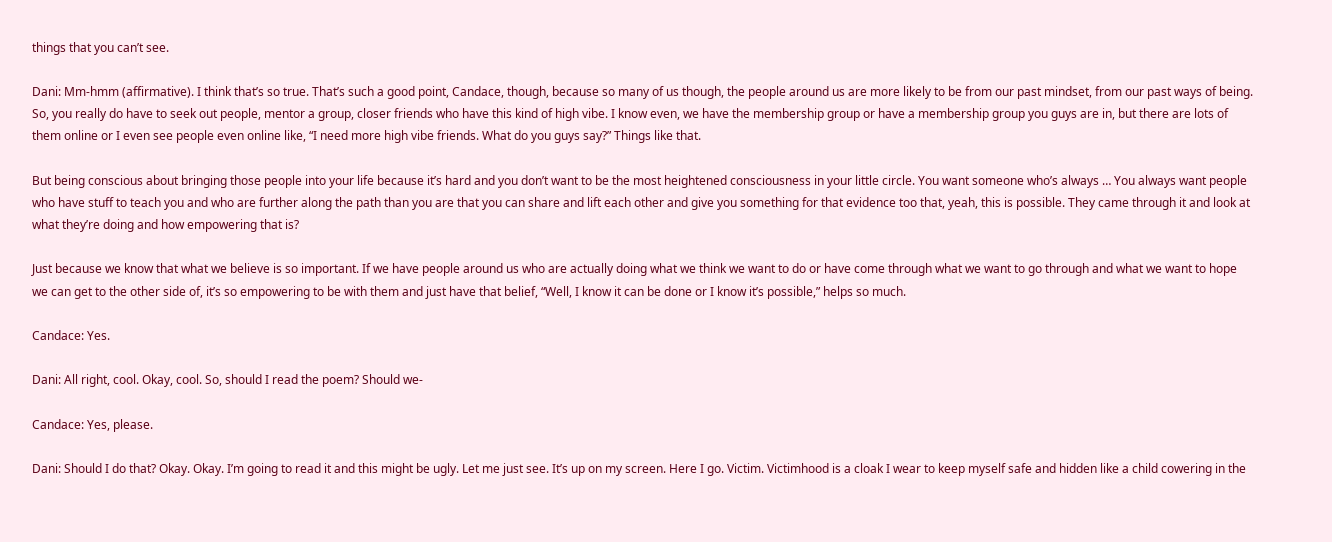things that you can’t see.

Dani: Mm-hmm (affirmative). I think that’s so true. That’s such a good point, Candace, though, because so many of us though, the people around us are more likely to be from our past mindset, from our past ways of being. So, you really do have to seek out people, mentor a group, closer friends who have this kind of high vibe. I know even, we have the membership group or have a membership group you guys are in, but there are lots of them online or I even see people even online like, “I need more high vibe friends. What do you guys say?” Things like that.

But being conscious about bringing those people into your life because it’s hard and you don’t want to be the most heightened consciousness in your little circle. You want someone who’s always … You always want people who have stuff to teach you and who are further along the path than you are that you can share and lift each other and give you something for that evidence too that, yeah, this is possible. They came through it and look at what they’re doing and how empowering that is?

Just because we know that what we believe is so important. If we have people around us who are actually doing what we think we want to do or have come through what we want to go through and what we want to hope we can get to the other side of, it’s so empowering to be with them and just have that belief, “Well, I know it can be done or I know it’s possible,” helps so much.

Candace: Yes.

Dani: All right, cool. Okay, cool. So, should I read the poem? Should we-

Candace: Yes, please.

Dani: Should I do that? Okay. Okay. I’m going to read it and this might be ugly. Let me just see. It’s up on my screen. Here I go. Victim. Victimhood is a cloak I wear to keep myself safe and hidden like a child cowering in the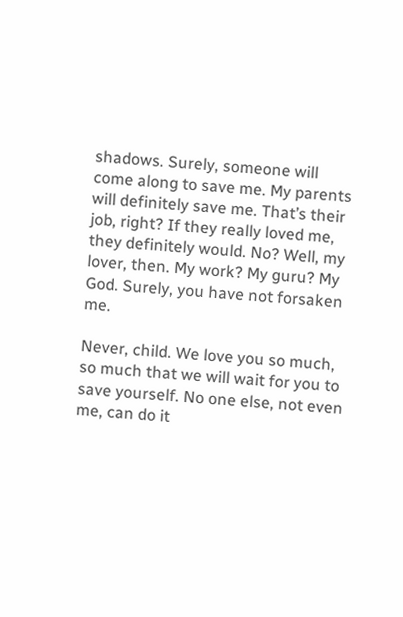shadows. Surely, someone will come along to save me. My parents will definitely save me. That’s their job, right? If they really loved me, they definitely would. No? Well, my lover, then. My work? My guru? My God. Surely, you have not forsaken me.

Never, child. We love you so much, so much that we will wait for you to save yourself. No one else, not even me, can do it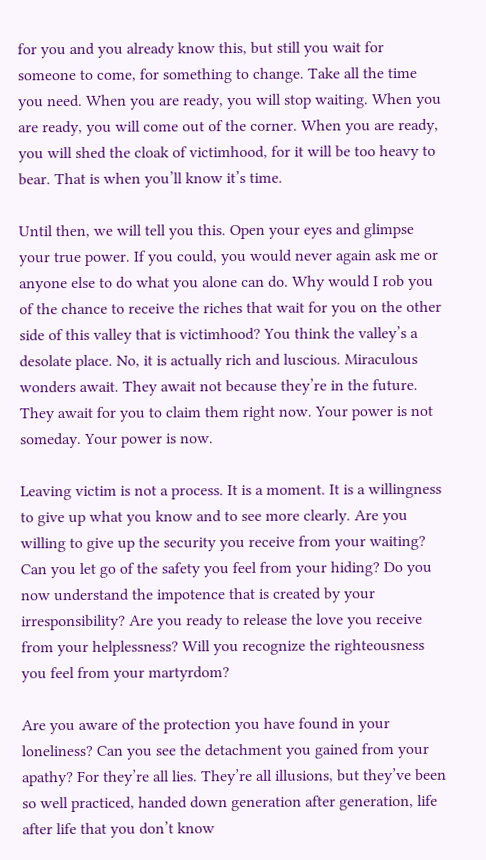for you and you already know this, but still you wait for someone to come, for something to change. Take all the time you need. When you are ready, you will stop waiting. When you are ready, you will come out of the corner. When you are ready, you will shed the cloak of victimhood, for it will be too heavy to bear. That is when you’ll know it’s time.

Until then, we will tell you this. Open your eyes and glimpse your true power. If you could, you would never again ask me or anyone else to do what you alone can do. Why would I rob you of the chance to receive the riches that wait for you on the other side of this valley that is victimhood? You think the valley’s a desolate place. No, it is actually rich and luscious. Miraculous wonders await. They await not because they’re in the future. They await for you to claim them right now. Your power is not someday. Your power is now.

Leaving victim is not a process. It is a moment. It is a willingness to give up what you know and to see more clearly. Are you willing to give up the security you receive from your waiting? Can you let go of the safety you feel from your hiding? Do you now understand the impotence that is created by your irresponsibility? Are you ready to release the love you receive from your helplessness? Will you recognize the righteousness you feel from your martyrdom?

Are you aware of the protection you have found in your loneliness? Can you see the detachment you gained from your apathy? For they’re all lies. They’re all illusions, but they’ve been so well practiced, handed down generation after generation, life after life that you don’t know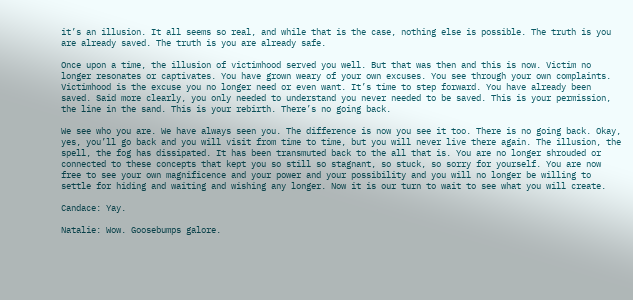it’s an illusion. It all seems so real, and while that is the case, nothing else is possible. The truth is you are already saved. The truth is you are already safe.

Once upon a time, the illusion of victimhood served you well. But that was then and this is now. Victim no longer resonates or captivates. You have grown weary of your own excuses. You see through your own complaints. Victimhood is the excuse you no longer need or even want. It’s time to step forward. You have already been saved. Said more clearly, you only needed to understand you never needed to be saved. This is your permission, the line in the sand. This is your rebirth. There’s no going back.

We see who you are. We have always seen you. The difference is now you see it too. There is no going back. Okay, yes, you’ll go back and you will visit from time to time, but you will never live there again. The illusion, the spell, the fog has dissipated. It has been transmuted back to the all that is. You are no longer shrouded or connected to these concepts that kept you so still so stagnant, so stuck, so sorry for yourself. You are now free to see your own magnificence and your power and your possibility and you will no longer be willing to settle for hiding and waiting and wishing any longer. Now it is our turn to wait to see what you will create.

Candace: Yay.

Natalie: Wow. Goosebumps galore.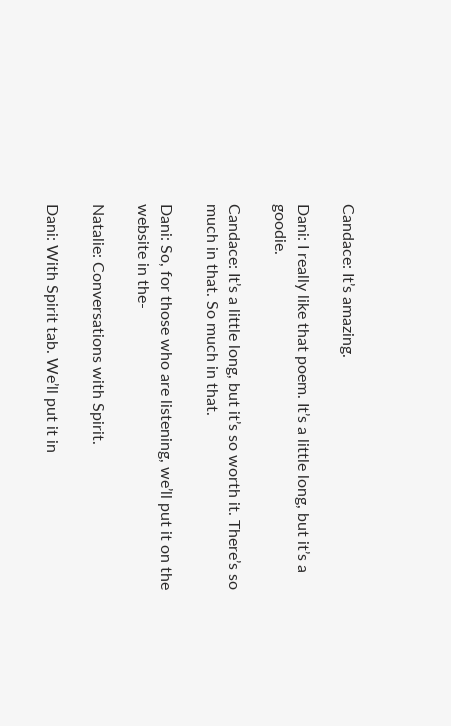Candace: It’s amazing.

Dani: I really like that poem. It’s a little long, but it’s a goodie.

Candace: It’s a little long, but it’s so worth it. There’s so much in that. So much in that.

Dani: So, for those who are listening, we’ll put it on the website in the-

Natalie: Conversations with Spirit.

Dani: With Spirit tab. We’ll put it in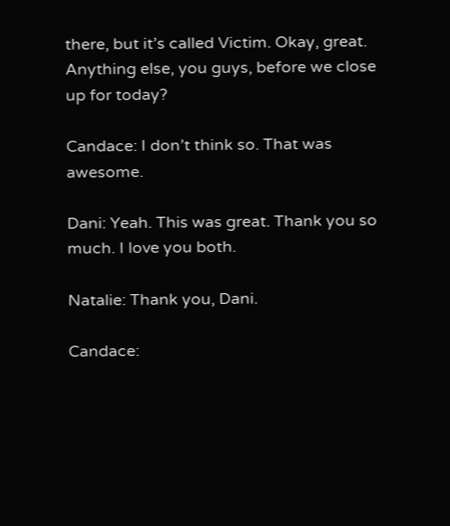there, but it’s called Victim. Okay, great. Anything else, you guys, before we close up for today?

Candace: I don’t think so. That was awesome.

Dani: Yeah. This was great. Thank you so much. I love you both.

Natalie: Thank you, Dani.

Candace: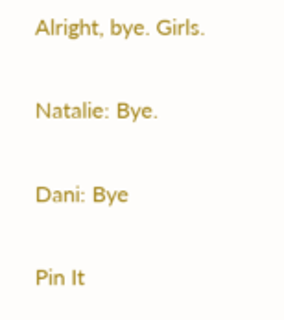Alright, bye. Girls.

Natalie: Bye.

Dani: Bye

Pin It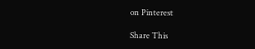on Pinterest

Share This